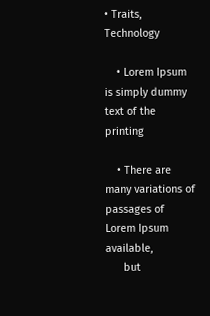• Traits, Technology

    • Lorem Ipsum is simply dummy text of the printing

    • There are many variations of passages of Lorem Ipsum available,
      but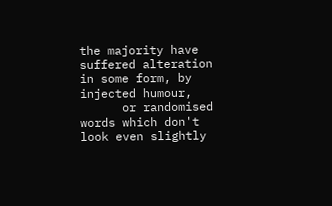the majority have suffered alteration in some form, by injected humour,
      or randomised words which don't look even slightly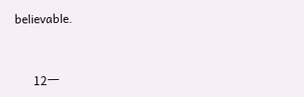believable.



      12一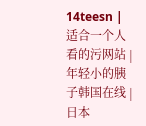14teesn | 适合一个人看的污网站 | 年轻小的胰子韩国在线 | 日本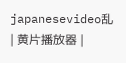japanesevideo乱 | 黄片播放器 |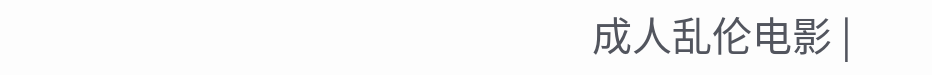成人乱伦电影 |